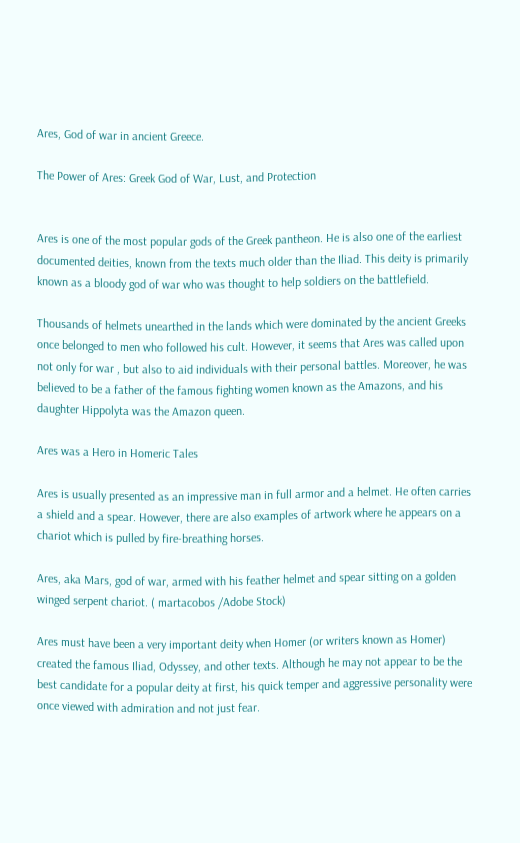Ares, God of war in ancient Greece.

The Power of Ares: Greek God of War, Lust, and Protection


Ares is one of the most popular gods of the Greek pantheon. He is also one of the earliest documented deities, known from the texts much older than the Iliad. This deity is primarily known as a bloody god of war who was thought to help soldiers on the battlefield.

Thousands of helmets unearthed in the lands which were dominated by the ancient Greeks once belonged to men who followed his cult. However, it seems that Ares was called upon not only for war , but also to aid individuals with their personal battles. Moreover, he was believed to be a father of the famous fighting women known as the Amazons, and his daughter Hippolyta was the Amazon queen.

Ares was a Hero in Homeric Tales

Ares is usually presented as an impressive man in full armor and a helmet. He often carries a shield and a spear. However, there are also examples of artwork where he appears on a chariot which is pulled by fire-breathing horses.

Ares, aka Mars, god of war, armed with his feather helmet and spear sitting on a golden winged serpent chariot. ( martacobos /Adobe Stock)

Ares must have been a very important deity when Homer (or writers known as Homer) created the famous Iliad, Odyssey, and other texts. Although he may not appear to be the best candidate for a popular deity at first, his quick temper and aggressive personality were once viewed with admiration and not just fear.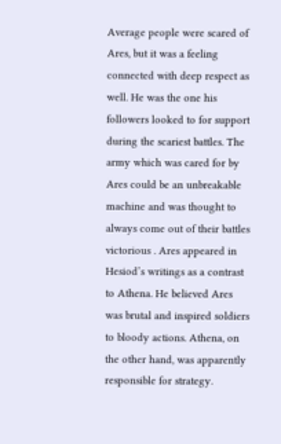Average people were scared of Ares, but it was a feeling connected with deep respect as well. He was the one his followers looked to for support during the scariest battles. The army which was cared for by Ares could be an unbreakable machine and was thought to always come out of their battles victorious . Ares appeared in Hesiod’s writings as a contrast to Athena. He believed Ares was brutal and inspired soldiers to bloody actions. Athena, on the other hand, was apparently responsible for strategy.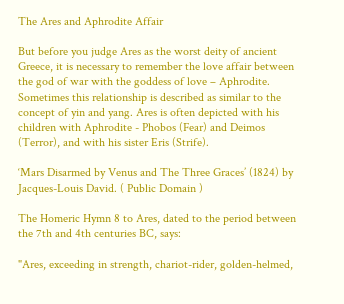The Ares and Aphrodite Affair

But before you judge Ares as the worst deity of ancient Greece, it is necessary to remember the love affair between the god of war with the goddess of love – Aphrodite. Sometimes this relationship is described as similar to the concept of yin and yang. Ares is often depicted with his children with Aphrodite - Phobos (Fear) and Deimos (Terror), and with his sister Eris (Strife).

‘Mars Disarmed by Venus and The Three Graces’ (1824) by Jacques-Louis David. ( Public Domain )

The Homeric Hymn 8 to Ares, dated to the period between the 7th and 4th centuries BC, says:

"Ares, exceeding in strength, chariot-rider, golden-helmed,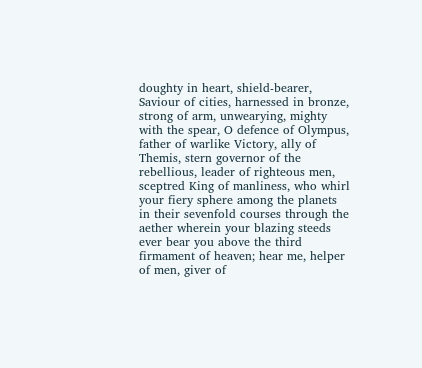doughty in heart, shield-bearer, Saviour of cities, harnessed in bronze, strong of arm, unwearying, mighty with the spear, O defence of Olympus, father of warlike Victory, ally of Themis, stern governor of the rebellious, leader of righteous men, sceptred King of manliness, who whirl your fiery sphere among the planets in their sevenfold courses through the aether wherein your blazing steeds ever bear you above the third firmament of heaven; hear me, helper of men, giver of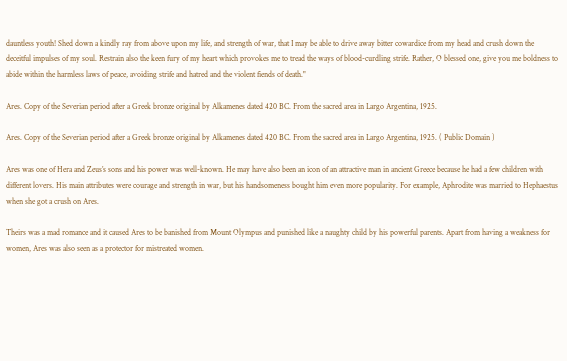dauntless youth! Shed down a kindly ray from above upon my life, and strength of war, that I may be able to drive away bitter cowardice from my head and crush down the deceitful impulses of my soul. Restrain also the keen fury of my heart which provokes me to tread the ways of blood-curdling strife. Rather, O blessed one, give you me boldness to abide within the harmless laws of peace, avoiding strife and hatred and the violent fiends of death."

Ares. Copy of the Severian period after a Greek bronze original by Alkamenes dated 420 BC. From the sacred area in Largo Argentina, 1925.

Ares. Copy of the Severian period after a Greek bronze original by Alkamenes dated 420 BC. From the sacred area in Largo Argentina, 1925. ( Public Domain )

Ares was one of Hera and Zeus’s sons and his power was well-known. He may have also been an icon of an attractive man in ancient Greece because he had a few children with different lovers. His main attributes were courage and strength in war, but his handsomeness bought him even more popularity. For example, Aphrodite was married to Hephaestus when she got a crush on Ares.

Theirs was a mad romance and it caused Ares to be banished from Mount Olympus and punished like a naughty child by his powerful parents. Apart from having a weakness for women, Ares was also seen as a protector for mistreated women.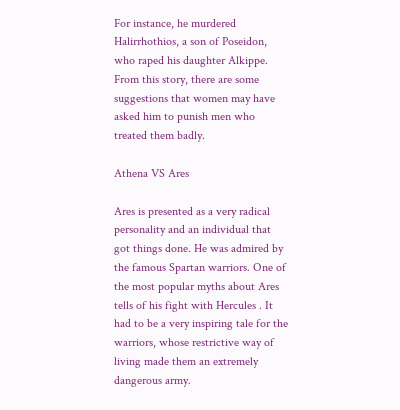For instance, he murdered Halirrhothios, a son of Poseidon, who raped his daughter Alkippe. From this story, there are some suggestions that women may have asked him to punish men who treated them badly.

Athena VS Ares

Ares is presented as a very radical personality and an individual that got things done. He was admired by the famous Spartan warriors. One of the most popular myths about Ares tells of his fight with Hercules . It had to be a very inspiring tale for the warriors, whose restrictive way of living made them an extremely dangerous army.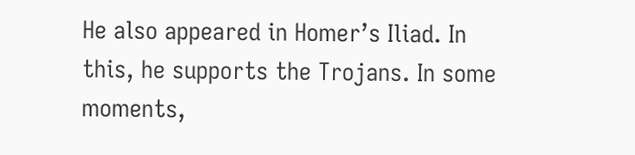He also appeared in Homer’s Iliad. In this, he supports the Trojans. In some moments,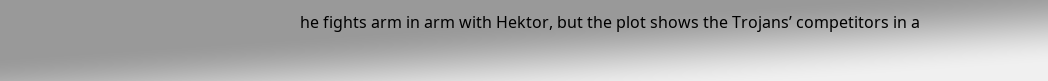he fights arm in arm with Hektor, but the plot shows the Trojans’ competitors in a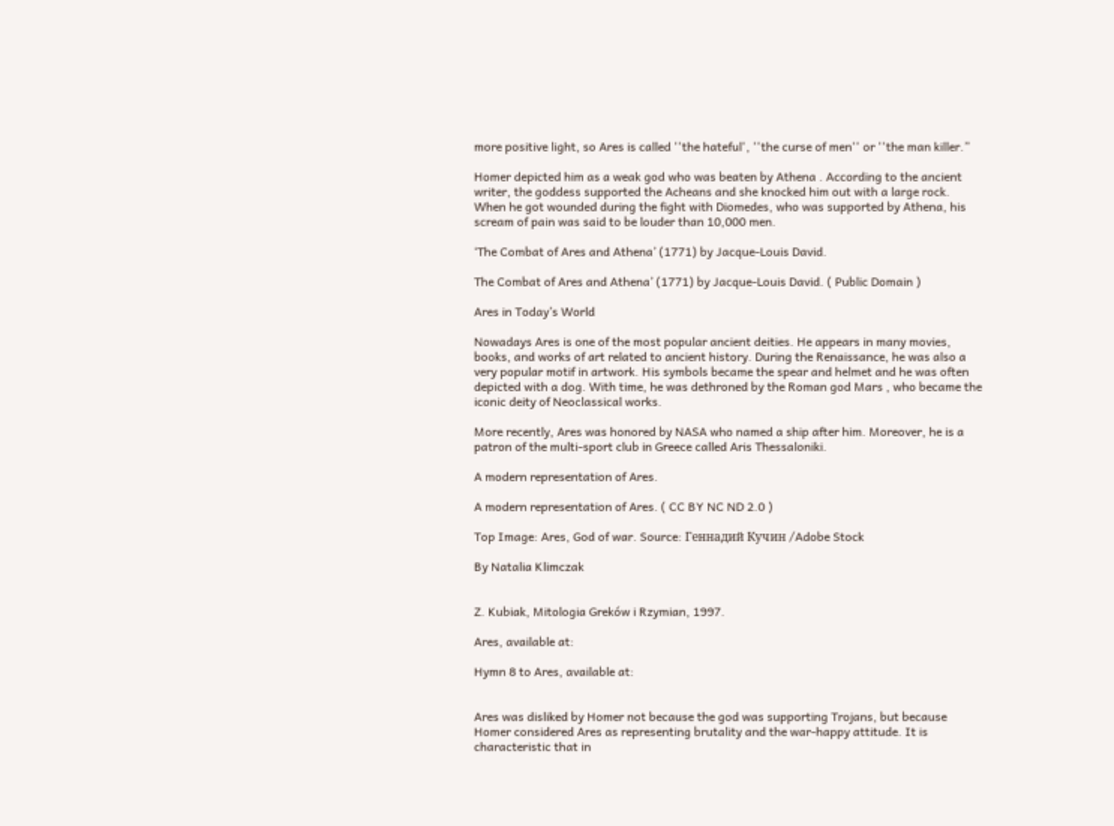more positive light, so Ares is called ''the hateful', ''the curse of men'' or ''the man killer.”

Homer depicted him as a weak god who was beaten by Athena . According to the ancient writer, the goddess supported the Acheans and she knocked him out with a large rock. When he got wounded during the fight with Diomedes, who was supported by Athena, his scream of pain was said to be louder than 10,000 men.

‘The Combat of Ares and Athena’ (1771) by Jacque-Louis David.

The Combat of Ares and Athena’ (1771) by Jacque-Louis David. ( Public Domain )

Ares in Today’s World

Nowadays Ares is one of the most popular ancient deities. He appears in many movies, books, and works of art related to ancient history. During the Renaissance, he was also a very popular motif in artwork. His symbols became the spear and helmet and he was often depicted with a dog. With time, he was dethroned by the Roman god Mars , who became the iconic deity of Neoclassical works.

More recently, Ares was honored by NASA who named a ship after him. Moreover, he is a patron of the multi-sport club in Greece called Aris Thessaloniki.

A modern representation of Ares.

A modern representation of Ares. ( CC BY NC ND 2.0 )

Top Image: Ares, God of war. Source: Геннадий Кучин /Adobe Stock

By Natalia Klimczak


Z. Kubiak, Mitologia Greków i Rzymian, 1997.

Ares, available at:

Hymn 8 to Ares, available at:


Ares was disliked by Homer not because the god was supporting Trojans, but because Homer considered Ares as representing brutality and the war-happy attitude. It is characteristic that in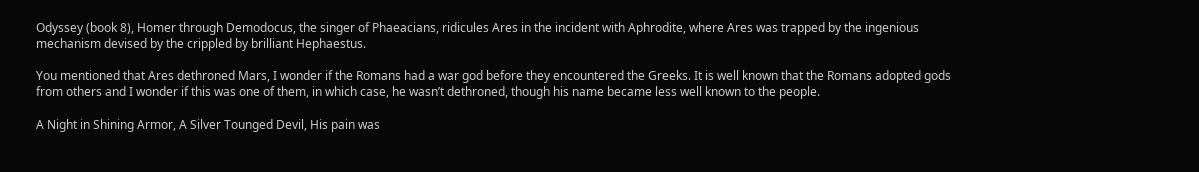Odyssey (book 8), Homer through Demodocus, the singer of Phaeacians, ridicules Ares in the incident with Aphrodite, where Ares was trapped by the ingenious mechanism devised by the crippled by brilliant Hephaestus.

You mentioned that Ares dethroned Mars, I wonder if the Romans had a war god before they encountered the Greeks. It is well known that the Romans adopted gods from others and I wonder if this was one of them, in which case, he wasn’t dethroned, though his name became less well known to the people.

A Night in Shining Armor, A Silver Tounged Devil, His pain was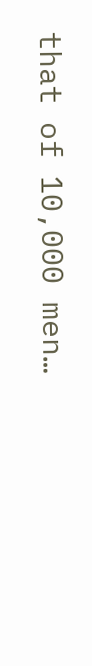that of 10,000 men…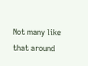Not many like that around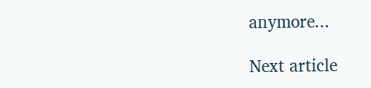anymore...

Next article